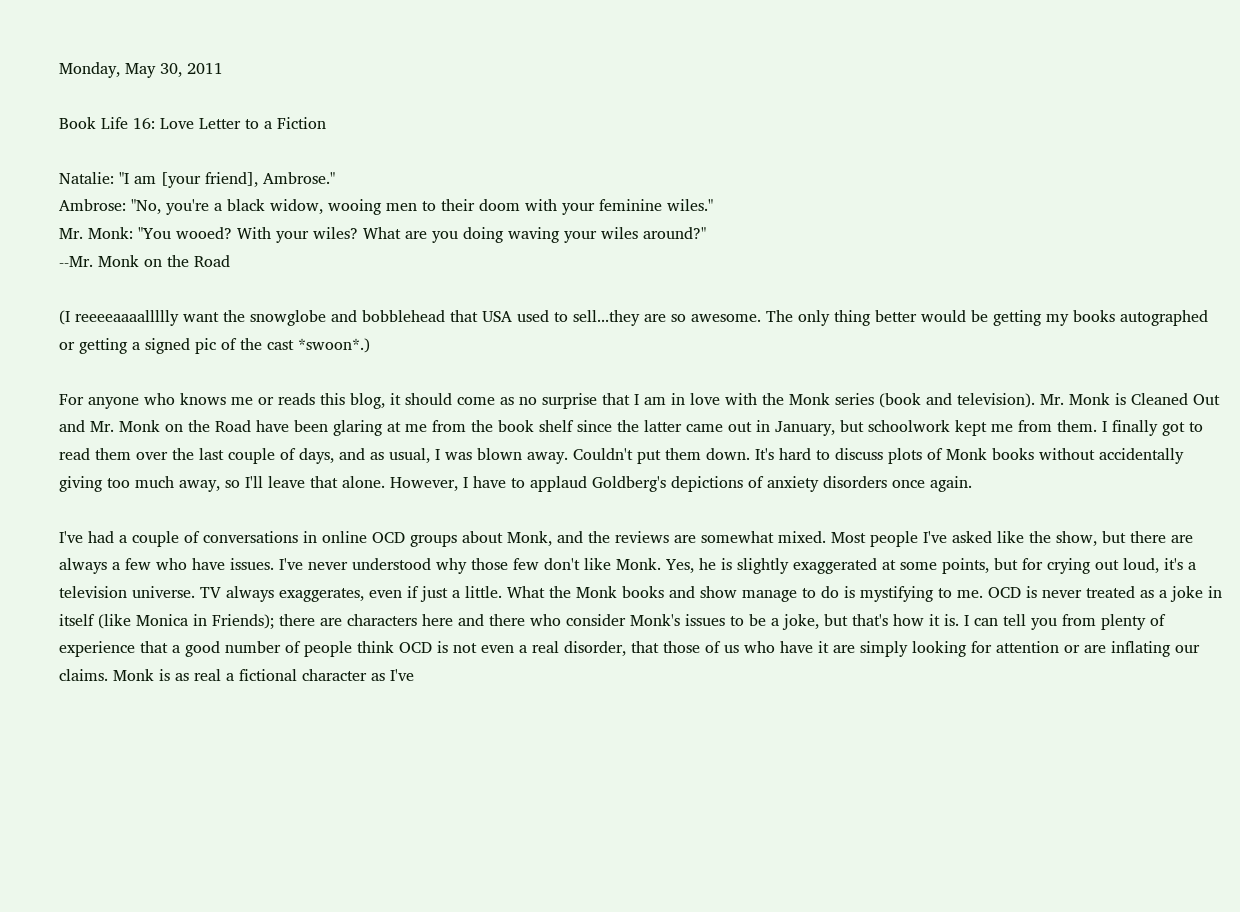Monday, May 30, 2011

Book Life 16: Love Letter to a Fiction

Natalie: "I am [your friend], Ambrose."
Ambrose: "No, you're a black widow, wooing men to their doom with your feminine wiles."
Mr. Monk: "You wooed? With your wiles? What are you doing waving your wiles around?"
--Mr. Monk on the Road

(I reeeeaaaallllly want the snowglobe and bobblehead that USA used to sell...they are so awesome. The only thing better would be getting my books autographed or getting a signed pic of the cast *swoon*.)

For anyone who knows me or reads this blog, it should come as no surprise that I am in love with the Monk series (book and television). Mr. Monk is Cleaned Out and Mr. Monk on the Road have been glaring at me from the book shelf since the latter came out in January, but schoolwork kept me from them. I finally got to read them over the last couple of days, and as usual, I was blown away. Couldn't put them down. It's hard to discuss plots of Monk books without accidentally giving too much away, so I'll leave that alone. However, I have to applaud Goldberg's depictions of anxiety disorders once again.

I've had a couple of conversations in online OCD groups about Monk, and the reviews are somewhat mixed. Most people I've asked like the show, but there are always a few who have issues. I've never understood why those few don't like Monk. Yes, he is slightly exaggerated at some points, but for crying out loud, it's a television universe. TV always exaggerates, even if just a little. What the Monk books and show manage to do is mystifying to me. OCD is never treated as a joke in itself (like Monica in Friends); there are characters here and there who consider Monk's issues to be a joke, but that's how it is. I can tell you from plenty of experience that a good number of people think OCD is not even a real disorder, that those of us who have it are simply looking for attention or are inflating our claims. Monk is as real a fictional character as I've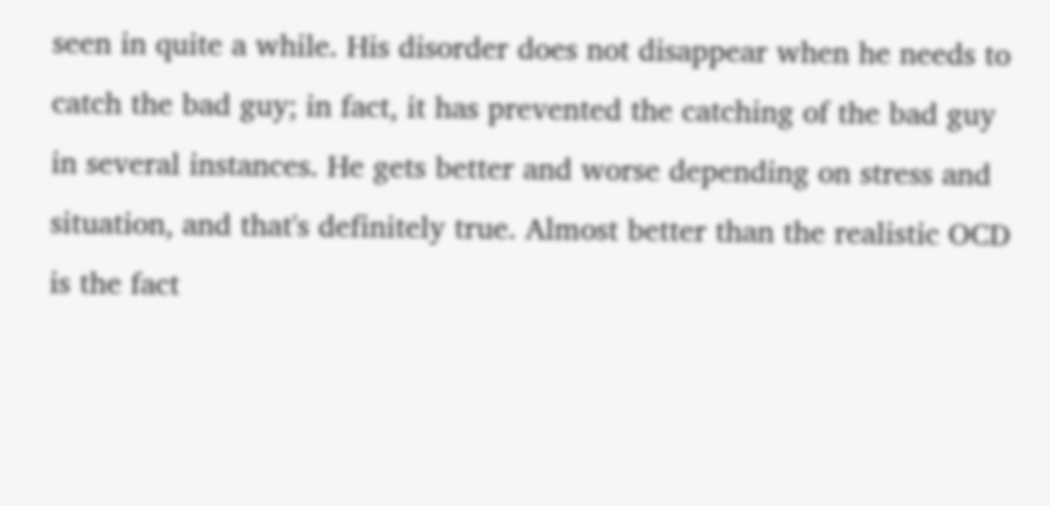seen in quite a while. His disorder does not disappear when he needs to catch the bad guy; in fact, it has prevented the catching of the bad guy in several instances. He gets better and worse depending on stress and situation, and that's definitely true. Almost better than the realistic OCD is the fact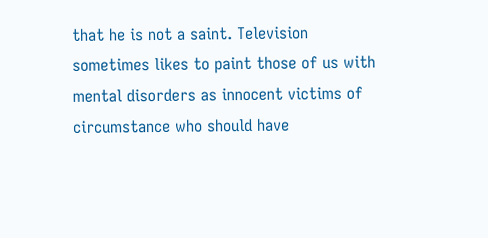that he is not a saint. Television sometimes likes to paint those of us with mental disorders as innocent victims of circumstance who should have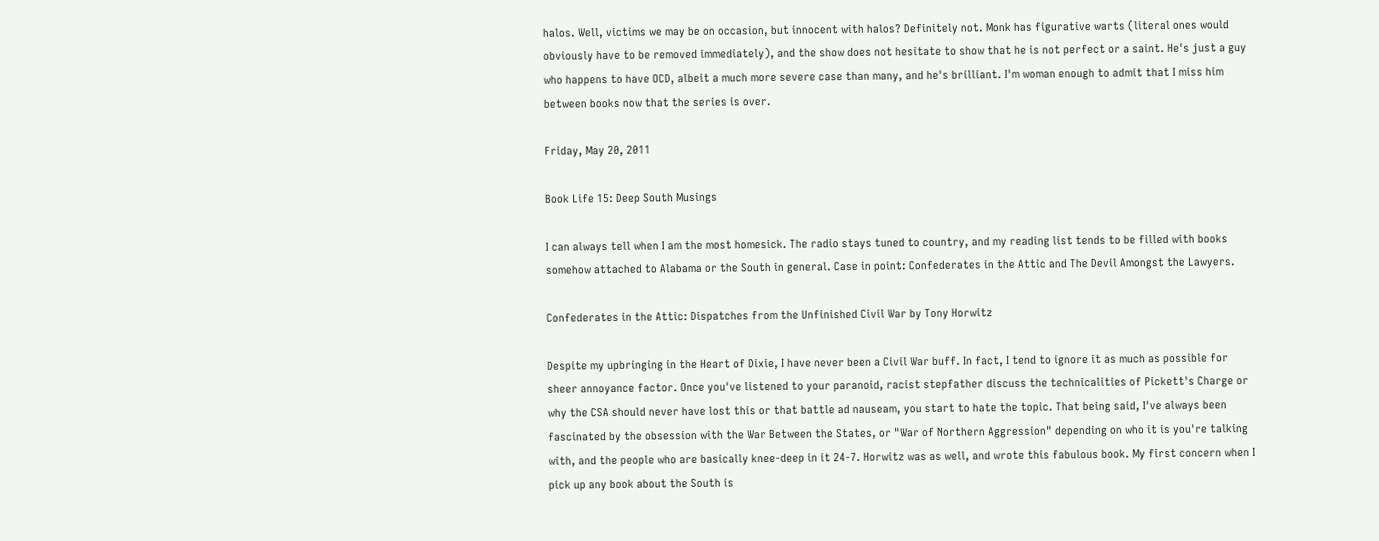halos. Well, victims we may be on occasion, but innocent with halos? Definitely not. Monk has figurative warts (literal ones would obviously have to be removed immediately), and the show does not hesitate to show that he is not perfect or a saint. He's just a guy who happens to have OCD, albeit a much more severe case than many, and he's brilliant. I'm woman enough to admit that I miss him between books now that the series is over.

Friday, May 20, 2011

Book Life 15: Deep South Musings

I can always tell when I am the most homesick. The radio stays tuned to country, and my reading list tends to be filled with books somehow attached to Alabama or the South in general. Case in point: Confederates in the Attic and The Devil Amongst the Lawyers.

Confederates in the Attic: Dispatches from the Unfinished Civil War by Tony Horwitz

Despite my upbringing in the Heart of Dixie, I have never been a Civil War buff. In fact, I tend to ignore it as much as possible for sheer annoyance factor. Once you've listened to your paranoid, racist stepfather discuss the technicalities of Pickett's Charge or why the CSA should never have lost this or that battle ad nauseam, you start to hate the topic. That being said, I've always been fascinated by the obsession with the War Between the States, or "War of Northern Aggression" depending on who it is you're talking with, and the people who are basically knee-deep in it 24-7. Horwitz was as well, and wrote this fabulous book. My first concern when I pick up any book about the South is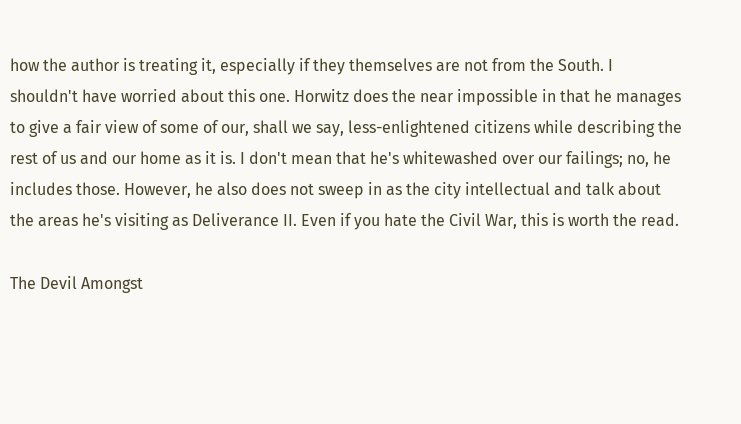how the author is treating it, especially if they themselves are not from the South. I shouldn't have worried about this one. Horwitz does the near impossible in that he manages to give a fair view of some of our, shall we say, less-enlightened citizens while describing the rest of us and our home as it is. I don't mean that he's whitewashed over our failings; no, he includes those. However, he also does not sweep in as the city intellectual and talk about the areas he's visiting as Deliverance II. Even if you hate the Civil War, this is worth the read.

The Devil Amongst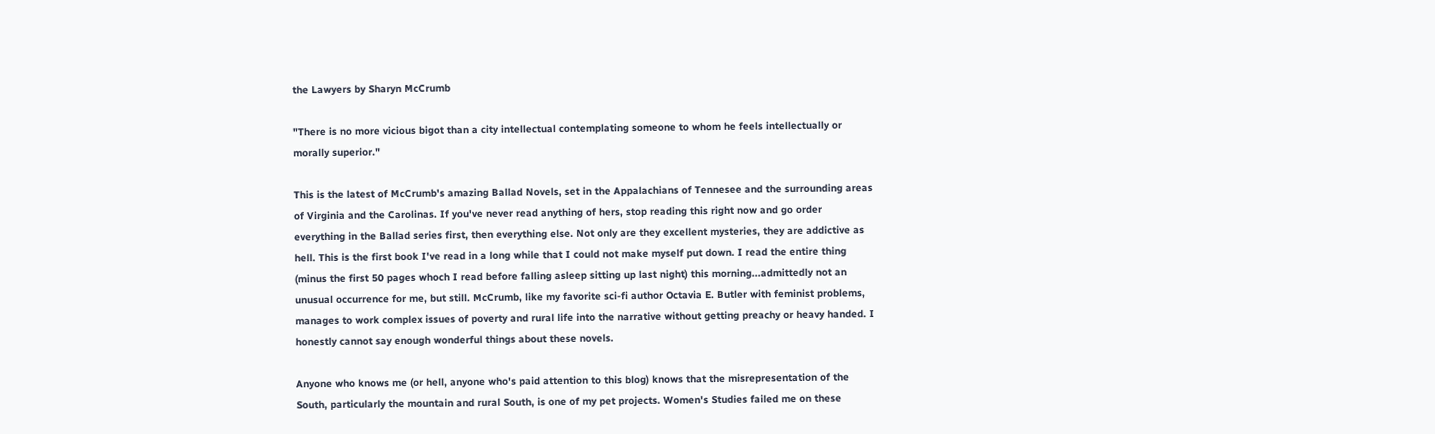the Lawyers by Sharyn McCrumb

"There is no more vicious bigot than a city intellectual contemplating someone to whom he feels intellectually or morally superior."

This is the latest of McCrumb's amazing Ballad Novels, set in the Appalachians of Tennesee and the surrounding areas of Virginia and the Carolinas. If you've never read anything of hers, stop reading this right now and go order everything in the Ballad series first, then everything else. Not only are they excellent mysteries, they are addictive as hell. This is the first book I've read in a long while that I could not make myself put down. I read the entire thing (minus the first 50 pages whoch I read before falling asleep sitting up last night) this morning...admittedly not an unusual occurrence for me, but still. McCrumb, like my favorite sci-fi author Octavia E. Butler with feminist problems, manages to work complex issues of poverty and rural life into the narrative without getting preachy or heavy handed. I honestly cannot say enough wonderful things about these novels.

Anyone who knows me (or hell, anyone who's paid attention to this blog) knows that the misrepresentation of the South, particularly the mountain and rural South, is one of my pet projects. Women's Studies failed me on these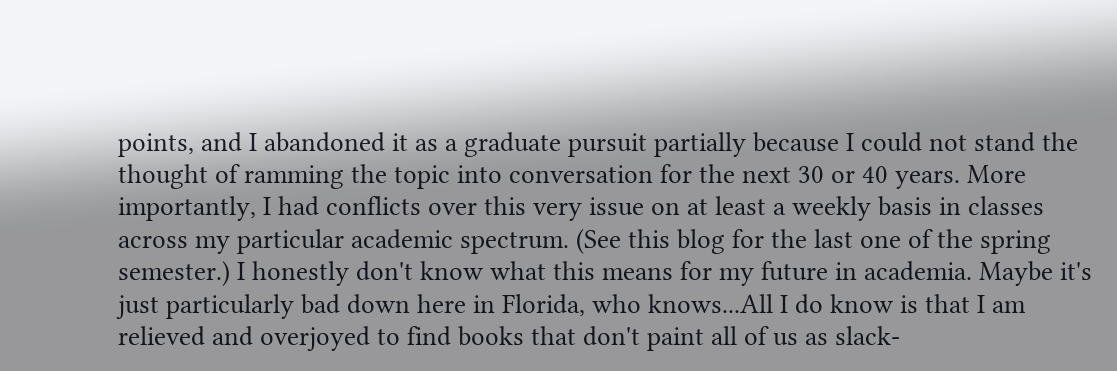points, and I abandoned it as a graduate pursuit partially because I could not stand the thought of ramming the topic into conversation for the next 30 or 40 years. More importantly, I had conflicts over this very issue on at least a weekly basis in classes across my particular academic spectrum. (See this blog for the last one of the spring semester.) I honestly don't know what this means for my future in academia. Maybe it's just particularly bad down here in Florida, who knows...All I do know is that I am relieved and overjoyed to find books that don't paint all of us as slack-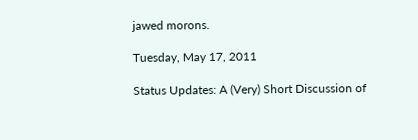jawed morons.

Tuesday, May 17, 2011

Status Updates: A (Very) Short Discussion of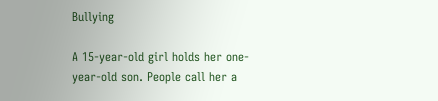Bullying

A 15-year-old girl holds her one-year-old son. People call her a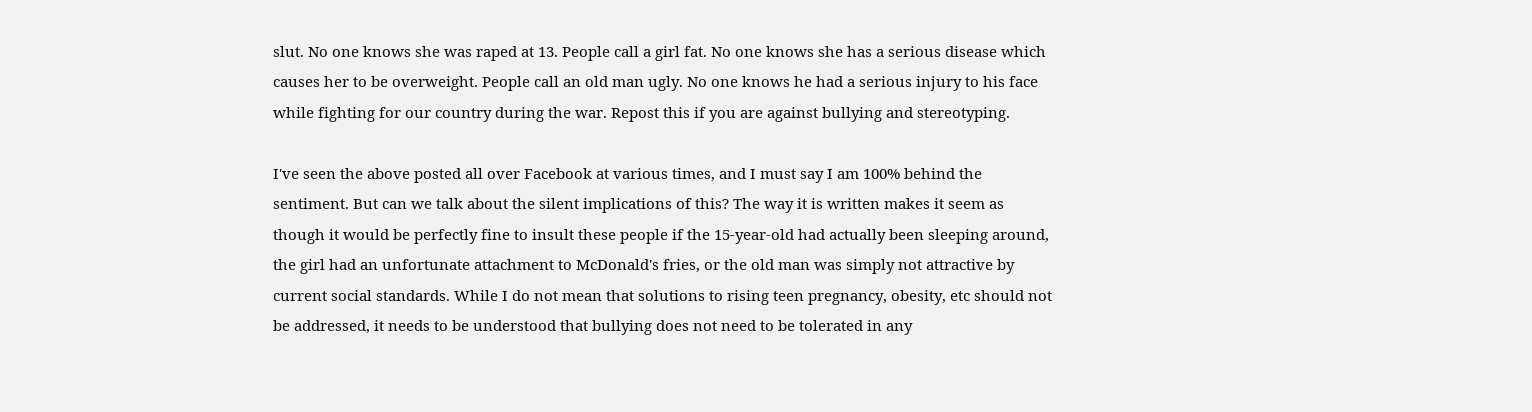slut. No one knows she was raped at 13. People call a girl fat. No one knows she has a serious disease which causes her to be overweight. People call an old man ugly. No one knows he had a serious injury to his face while fighting for our country during the war. Repost this if you are against bullying and stereotyping.

I've seen the above posted all over Facebook at various times, and I must say I am 100% behind the sentiment. But can we talk about the silent implications of this? The way it is written makes it seem as though it would be perfectly fine to insult these people if the 15-year-old had actually been sleeping around, the girl had an unfortunate attachment to McDonald's fries, or the old man was simply not attractive by current social standards. While I do not mean that solutions to rising teen pregnancy, obesity, etc should not be addressed, it needs to be understood that bullying does not need to be tolerated in any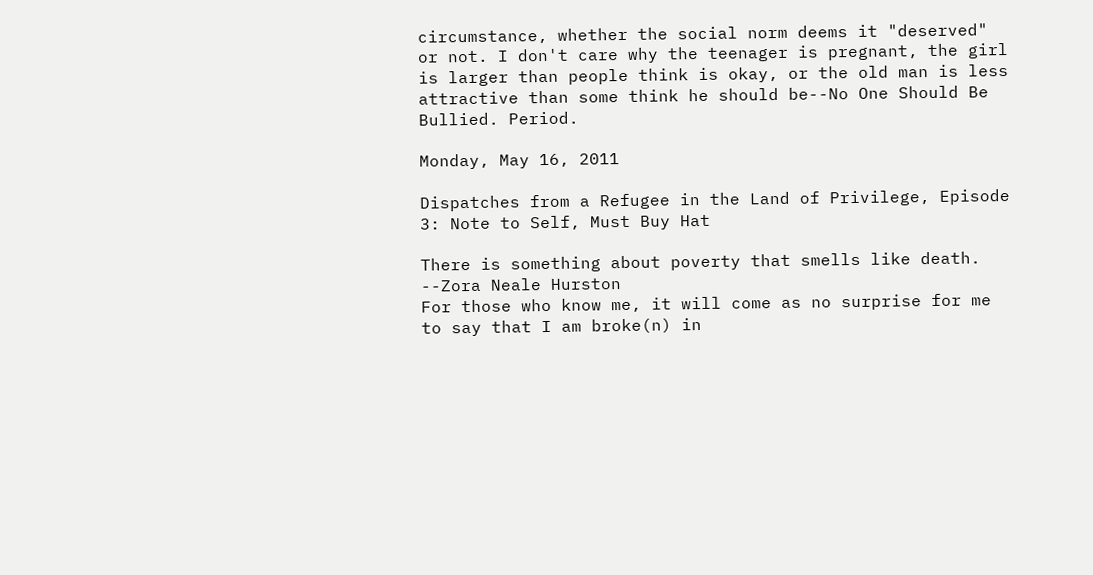circumstance, whether the social norm deems it "deserved" or not. I don't care why the teenager is pregnant, the girl is larger than people think is okay, or the old man is less attractive than some think he should be--No One Should Be Bullied. Period.

Monday, May 16, 2011

Dispatches from a Refugee in the Land of Privilege, Episode 3: Note to Self, Must Buy Hat

There is something about poverty that smells like death.
--Zora Neale Hurston
For those who know me, it will come as no surprise for me to say that I am broke(n) in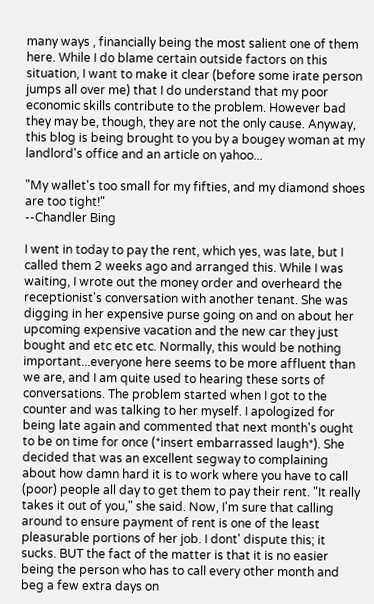many ways , financially being the most salient one of them here. While I do blame certain outside factors on this situation, I want to make it clear (before some irate person jumps all over me) that I do understand that my poor economic skills contribute to the problem. However bad they may be, though, they are not the only cause. Anyway, this blog is being brought to you by a bougey woman at my landlord's office and an article on yahoo...

"My wallet's too small for my fifties, and my diamond shoes are too tight!"
--Chandler Bing

I went in today to pay the rent, which yes, was late, but I called them 2 weeks ago and arranged this. While I was waiting, I wrote out the money order and overheard the receptionist's conversation with another tenant. She was digging in her expensive purse going on and on about her upcoming expensive vacation and the new car they just bought and etc etc etc. Normally, this would be nothing important...everyone here seems to be more affluent than we are, and I am quite used to hearing these sorts of conversations. The problem started when I got to the counter and was talking to her myself. I apologized for being late again and commented that next month's ought to be on time for once (*insert embarrassed laugh*). She decided that was an excellent segway to complaining about how damn hard it is to work where you have to call (poor) people all day to get them to pay their rent. "It really takes it out of you," she said. Now, I'm sure that calling around to ensure payment of rent is one of the least pleasurable portions of her job. I dont' dispute this; it sucks. BUT the fact of the matter is that it is no easier being the person who has to call every other month and beg a few extra days on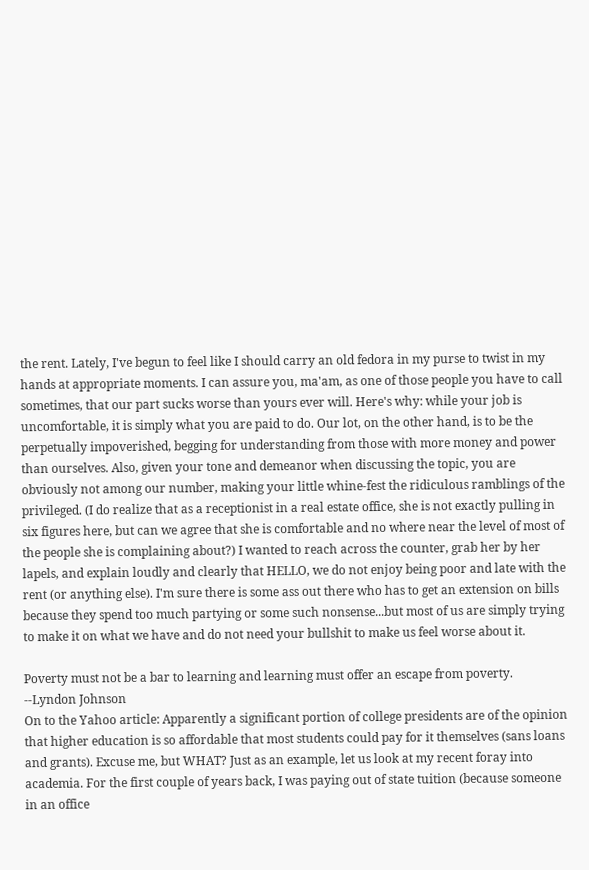the rent. Lately, I've begun to feel like I should carry an old fedora in my purse to twist in my hands at appropriate moments. I can assure you, ma'am, as one of those people you have to call sometimes, that our part sucks worse than yours ever will. Here's why: while your job is uncomfortable, it is simply what you are paid to do. Our lot, on the other hand, is to be the perpetually impoverished, begging for understanding from those with more money and power than ourselves. Also, given your tone and demeanor when discussing the topic, you are obviously not among our number, making your little whine-fest the ridiculous ramblings of the privileged. (I do realize that as a receptionist in a real estate office, she is not exactly pulling in six figures here, but can we agree that she is comfortable and no where near the level of most of the people she is complaining about?) I wanted to reach across the counter, grab her by her lapels, and explain loudly and clearly that HELLO, we do not enjoy being poor and late with the rent (or anything else). I'm sure there is some ass out there who has to get an extension on bills because they spend too much partying or some such nonsense...but most of us are simply trying to make it on what we have and do not need your bullshit to make us feel worse about it.

Poverty must not be a bar to learning and learning must offer an escape from poverty.
--Lyndon Johnson
On to the Yahoo article: Apparently a significant portion of college presidents are of the opinion that higher education is so affordable that most students could pay for it themselves (sans loans and grants). Excuse me, but WHAT? Just as an example, let us look at my recent foray into academia. For the first couple of years back, I was paying out of state tuition (because someone in an office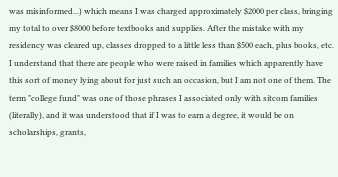was misinformed...) which means I was charged approximately $2000 per class, bringing my total to over $8000 before textbooks and supplies. After the mistake with my residency was cleared up, classes dropped to a little less than $500 each, plus books, etc. I understand that there are people who were raised in families which apparently have this sort of money lying about for just such an occasion, but I am not one of them. The term "college fund" was one of those phrases I associated only with sitcom families (literally), and it was understood that if I was to earn a degree, it would be on scholarships, grants,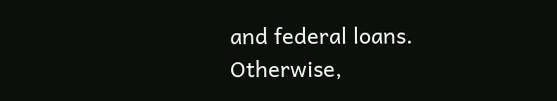and federal loans. Otherwise,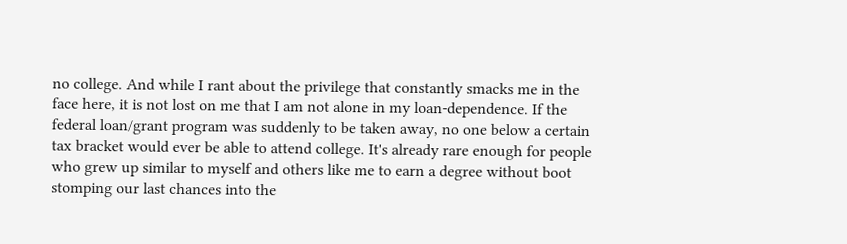no college. And while I rant about the privilege that constantly smacks me in the face here, it is not lost on me that I am not alone in my loan-dependence. If the federal loan/grant program was suddenly to be taken away, no one below a certain tax bracket would ever be able to attend college. It's already rare enough for people who grew up similar to myself and others like me to earn a degree without boot stomping our last chances into the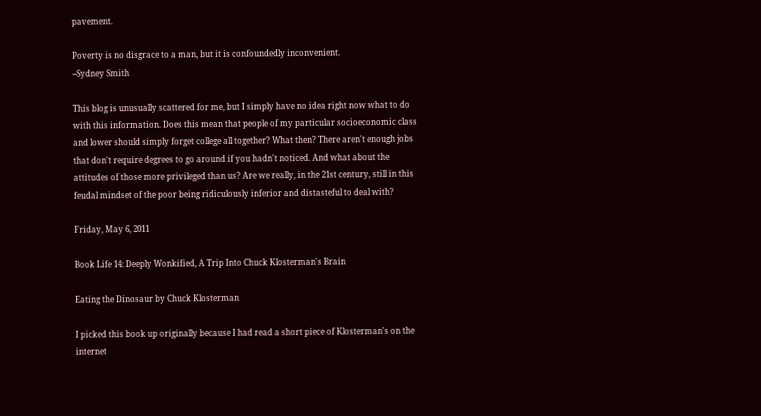pavement.

Poverty is no disgrace to a man, but it is confoundedly inconvenient.
--Sydney Smith

This blog is unusually scattered for me, but I simply have no idea right now what to do with this information. Does this mean that people of my particular socioeconomic class and lower should simply forget college all together? What then? There aren't enough jobs that don't require degrees to go around if you hadn't noticed. And what about the attitudes of those more privileged than us? Are we really, in the 21st century, still in this feudal mindset of the poor being ridiculously inferior and distasteful to deal with?

Friday, May 6, 2011

Book Life 14: Deeply Wonkified, A Trip Into Chuck Klosterman's Brain

Eating the Dinosaur by Chuck Klosterman

I picked this book up originally because I had read a short piece of Klosterman's on the internet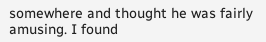somewhere and thought he was fairly amusing. I found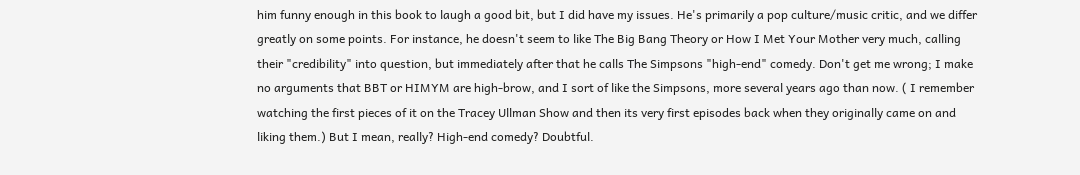him funny enough in this book to laugh a good bit, but I did have my issues. He's primarily a pop culture/music critic, and we differ greatly on some points. For instance, he doesn't seem to like The Big Bang Theory or How I Met Your Mother very much, calling their "credibility" into question, but immediately after that he calls The Simpsons "high-end" comedy. Don't get me wrong; I make no arguments that BBT or HIMYM are high-brow, and I sort of like the Simpsons, more several years ago than now. ( I remember watching the first pieces of it on the Tracey Ullman Show and then its very first episodes back when they originally came on and liking them.) But I mean, really? High-end comedy? Doubtful.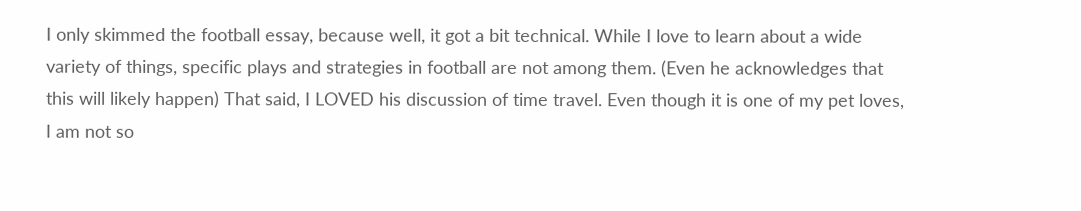I only skimmed the football essay, because well, it got a bit technical. While I love to learn about a wide variety of things, specific plays and strategies in football are not among them. (Even he acknowledges that this will likely happen) That said, I LOVED his discussion of time travel. Even though it is one of my pet loves, I am not so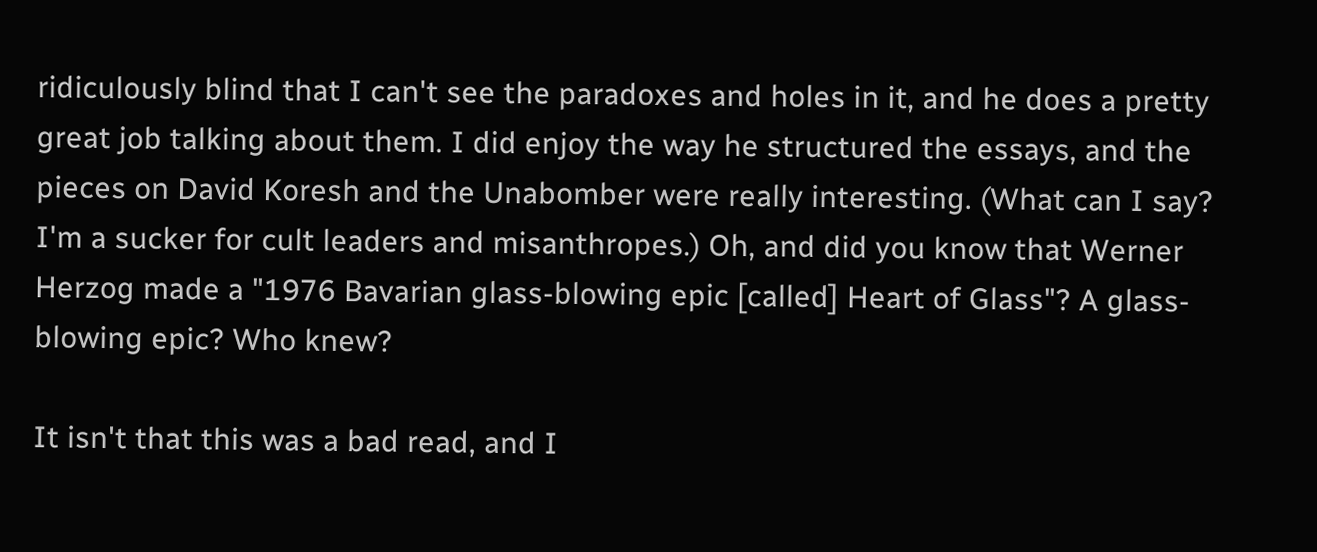ridiculously blind that I can't see the paradoxes and holes in it, and he does a pretty great job talking about them. I did enjoy the way he structured the essays, and the pieces on David Koresh and the Unabomber were really interesting. (What can I say? I'm a sucker for cult leaders and misanthropes.) Oh, and did you know that Werner Herzog made a "1976 Bavarian glass-blowing epic [called] Heart of Glass"? A glass-blowing epic? Who knew?

It isn't that this was a bad read, and I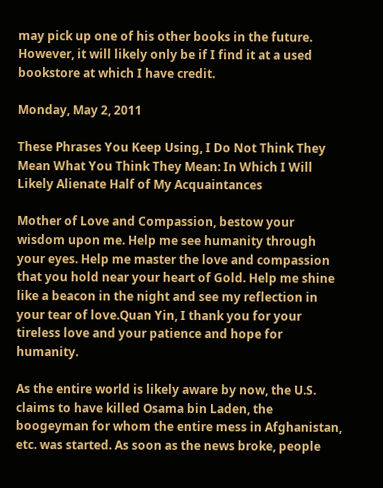may pick up one of his other books in the future. However, it will likely only be if I find it at a used bookstore at which I have credit.

Monday, May 2, 2011

These Phrases You Keep Using, I Do Not Think They Mean What You Think They Mean: In Which I Will Likely Alienate Half of My Acquaintances

Mother of Love and Compassion, bestow your wisdom upon me. Help me see humanity through your eyes. Help me master the love and compassion that you hold near your heart of Gold. Help me shine like a beacon in the night and see my reflection in your tear of love.Quan Yin, I thank you for your tireless love and your patience and hope for humanity.

As the entire world is likely aware by now, the U.S. claims to have killed Osama bin Laden, the boogeyman for whom the entire mess in Afghanistan, etc. was started. As soon as the news broke, people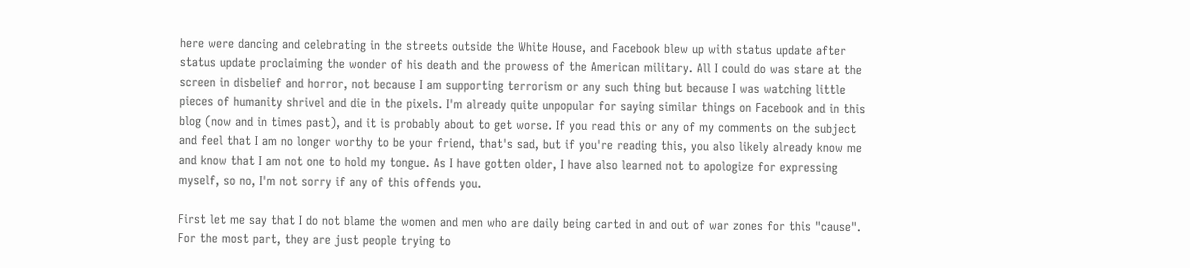here were dancing and celebrating in the streets outside the White House, and Facebook blew up with status update after status update proclaiming the wonder of his death and the prowess of the American military. All I could do was stare at the screen in disbelief and horror, not because I am supporting terrorism or any such thing but because I was watching little pieces of humanity shrivel and die in the pixels. I'm already quite unpopular for saying similar things on Facebook and in this blog (now and in times past), and it is probably about to get worse. If you read this or any of my comments on the subject and feel that I am no longer worthy to be your friend, that's sad, but if you're reading this, you also likely already know me and know that I am not one to hold my tongue. As I have gotten older, I have also learned not to apologize for expressing myself, so no, I'm not sorry if any of this offends you.

First let me say that I do not blame the women and men who are daily being carted in and out of war zones for this "cause". For the most part, they are just people trying to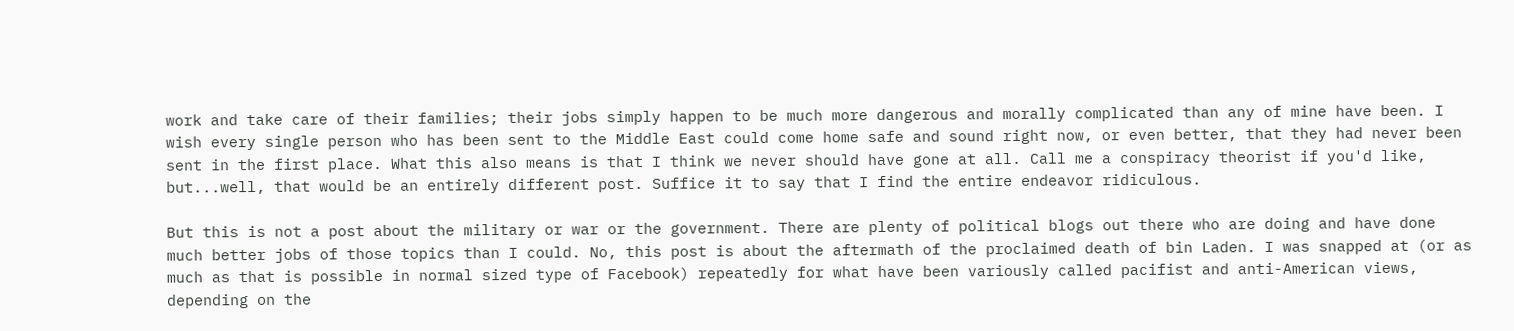work and take care of their families; their jobs simply happen to be much more dangerous and morally complicated than any of mine have been. I wish every single person who has been sent to the Middle East could come home safe and sound right now, or even better, that they had never been sent in the first place. What this also means is that I think we never should have gone at all. Call me a conspiracy theorist if you'd like, but...well, that would be an entirely different post. Suffice it to say that I find the entire endeavor ridiculous.

But this is not a post about the military or war or the government. There are plenty of political blogs out there who are doing and have done much better jobs of those topics than I could. No, this post is about the aftermath of the proclaimed death of bin Laden. I was snapped at (or as much as that is possible in normal sized type of Facebook) repeatedly for what have been variously called pacifist and anti-American views, depending on the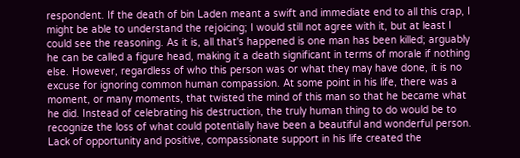respondent. If the death of bin Laden meant a swift and immediate end to all this crap, I might be able to understand the rejoicing; I would still not agree with it, but at least I could see the reasoning. As it is, all that's happened is one man has been killed; arguably he can be called a figure head, making it a death significant in terms of morale if nothing else. However, regardless of who this person was or what they may have done, it is no excuse for ignoring common human compassion. At some point in his life, there was a moment, or many moments, that twisted the mind of this man so that he became what he did. Instead of celebrating his destruction, the truly human thing to do would be to recognize the loss of what could potentially have been a beautiful and wonderful person. Lack of opportunity and positive, compassionate support in his life created the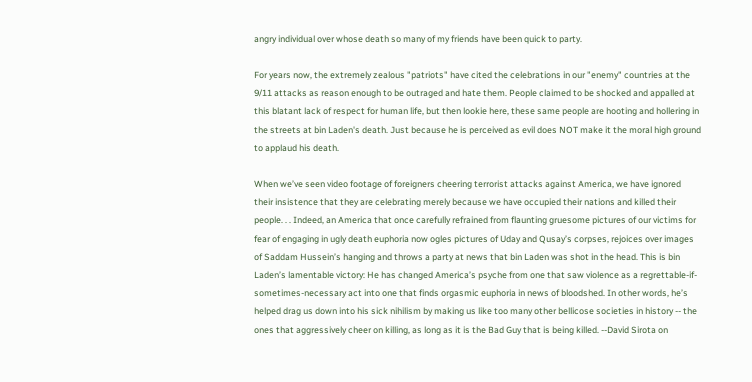angry individual over whose death so many of my friends have been quick to party.

For years now, the extremely zealous "patriots" have cited the celebrations in our "enemy" countries at the 9/11 attacks as reason enough to be outraged and hate them. People claimed to be shocked and appalled at this blatant lack of respect for human life, but then lookie here, these same people are hooting and hollering in the streets at bin Laden's death. Just because he is perceived as evil does NOT make it the moral high ground to applaud his death.

When we’ve seen video footage of foreigners cheering terrorist attacks against America, we have ignored their insistence that they are celebrating merely because we have occupied their nations and killed their people. . . Indeed, an America that once carefully refrained from flaunting gruesome pictures of our victims for fear of engaging in ugly death euphoria now ogles pictures of Uday and Qusay’s corpses, rejoices over images of Saddam Hussein’s hanging and throws a party at news that bin Laden was shot in the head. This is bin Laden’s lamentable victory: He has changed America’s psyche from one that saw violence as a regrettable-if-sometimes-necessary act into one that finds orgasmic euphoria in news of bloodshed. In other words, he’s helped drag us down into his sick nihilism by making us like too many other bellicose societies in history -- the ones that aggressively cheer on killing, as long as it is the Bad Guy that is being killed. --David Sirota on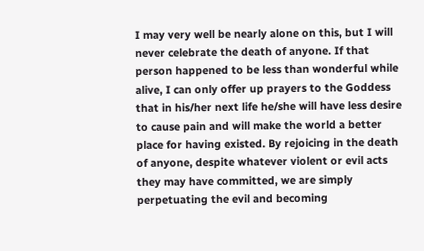I may very well be nearly alone on this, but I will never celebrate the death of anyone. If that person happened to be less than wonderful while alive, I can only offer up prayers to the Goddess that in his/her next life he/she will have less desire to cause pain and will make the world a better place for having existed. By rejoicing in the death of anyone, despite whatever violent or evil acts they may have committed, we are simply perpetuating the evil and becoming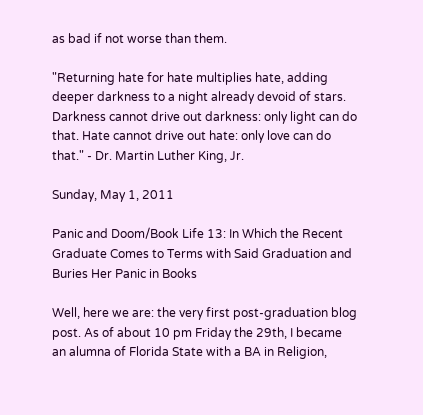as bad if not worse than them.

"Returning hate for hate multiplies hate, adding deeper darkness to a night already devoid of stars. Darkness cannot drive out darkness: only light can do that. Hate cannot drive out hate: only love can do that." - Dr. Martin Luther King, Jr.

Sunday, May 1, 2011

Panic and Doom/Book Life 13: In Which the Recent Graduate Comes to Terms with Said Graduation and Buries Her Panic in Books

Well, here we are: the very first post-graduation blog post. As of about 10 pm Friday the 29th, I became an alumna of Florida State with a BA in Religion,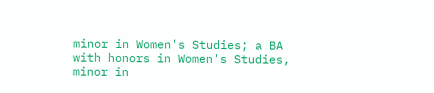minor in Women's Studies; a BA with honors in Women's Studies, minor in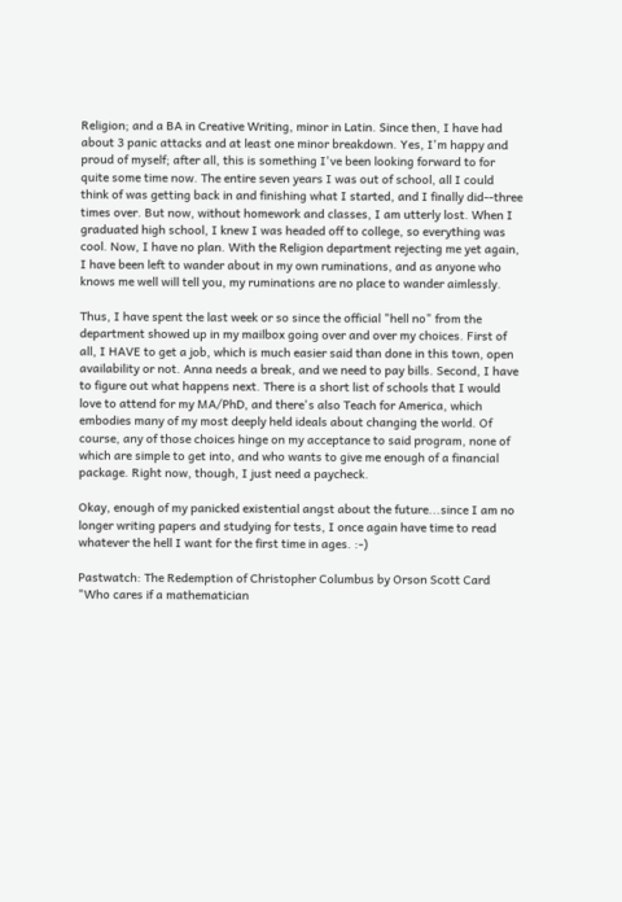Religion; and a BA in Creative Writing, minor in Latin. Since then, I have had about 3 panic attacks and at least one minor breakdown. Yes, I'm happy and proud of myself; after all, this is something I've been looking forward to for quite some time now. The entire seven years I was out of school, all I could think of was getting back in and finishing what I started, and I finally did--three times over. But now, without homework and classes, I am utterly lost. When I graduated high school, I knew I was headed off to college, so everything was cool. Now, I have no plan. With the Religion department rejecting me yet again, I have been left to wander about in my own ruminations, and as anyone who knows me well will tell you, my ruminations are no place to wander aimlessly.

Thus, I have spent the last week or so since the official "hell no" from the department showed up in my mailbox going over and over my choices. First of all, I HAVE to get a job, which is much easier said than done in this town, open availability or not. Anna needs a break, and we need to pay bills. Second, I have to figure out what happens next. There is a short list of schools that I would love to attend for my MA/PhD, and there's also Teach for America, which embodies many of my most deeply held ideals about changing the world. Of course, any of those choices hinge on my acceptance to said program, none of which are simple to get into, and who wants to give me enough of a financial package. Right now, though, I just need a paycheck.

Okay, enough of my panicked existential angst about the future...since I am no longer writing papers and studying for tests, I once again have time to read whatever the hell I want for the first time in ages. :-)

Pastwatch: The Redemption of Christopher Columbus by Orson Scott Card
"Who cares if a mathematician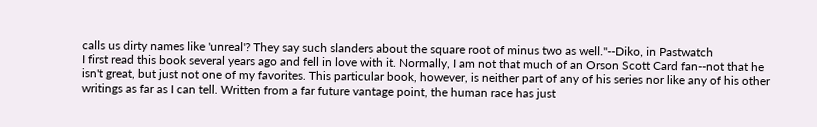calls us dirty names like 'unreal'? They say such slanders about the square root of minus two as well."--Diko, in Pastwatch
I first read this book several years ago and fell in love with it. Normally, I am not that much of an Orson Scott Card fan--not that he isn't great, but just not one of my favorites. This particular book, however, is neither part of any of his series nor like any of his other writings as far as I can tell. Written from a far future vantage point, the human race has just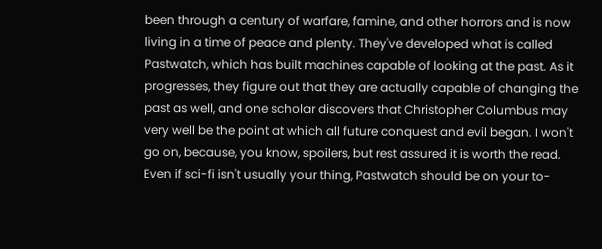been through a century of warfare, famine, and other horrors and is now living in a time of peace and plenty. They've developed what is called Pastwatch, which has built machines capable of looking at the past. As it progresses, they figure out that they are actually capable of changing the past as well, and one scholar discovers that Christopher Columbus may very well be the point at which all future conquest and evil began. I won't go on, because, you know, spoilers, but rest assured it is worth the read. Even if sci-fi isn't usually your thing, Pastwatch should be on your to-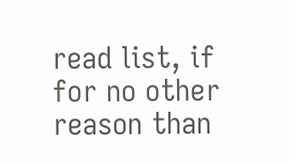read list, if for no other reason than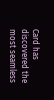Card has discovered the most seamless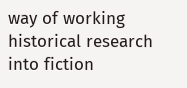way of working historical research into fiction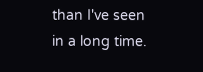than I've seen in a long time.